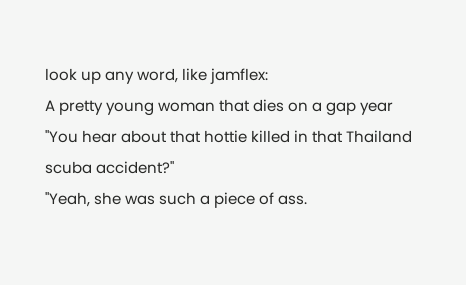look up any word, like jamflex:
A pretty young woman that dies on a gap year
"You hear about that hottie killed in that Thailand scuba accident?"
"Yeah, she was such a piece of ass.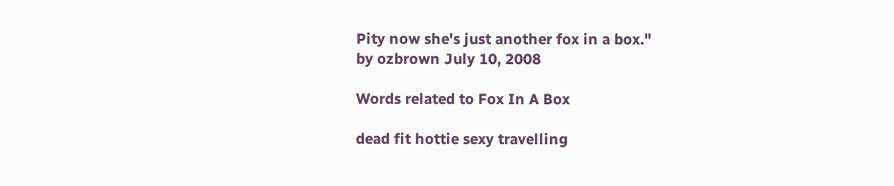Pity now she's just another fox in a box."
by ozbrown July 10, 2008

Words related to Fox In A Box

dead fit hottie sexy travelling